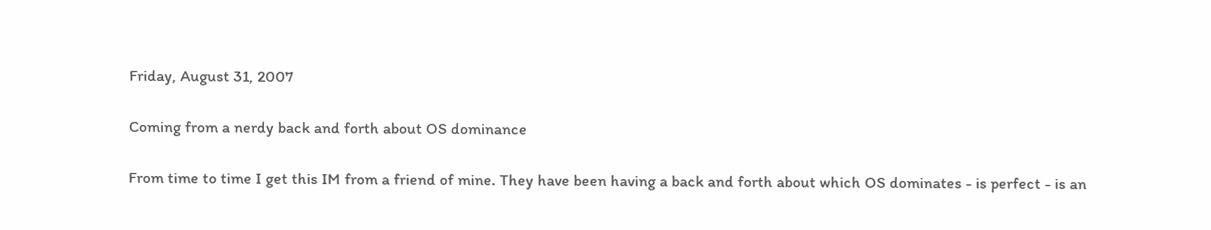Friday, August 31, 2007

Coming from a nerdy back and forth about OS dominance

From time to time I get this IM from a friend of mine. They have been having a back and forth about which OS dominates - is perfect - is an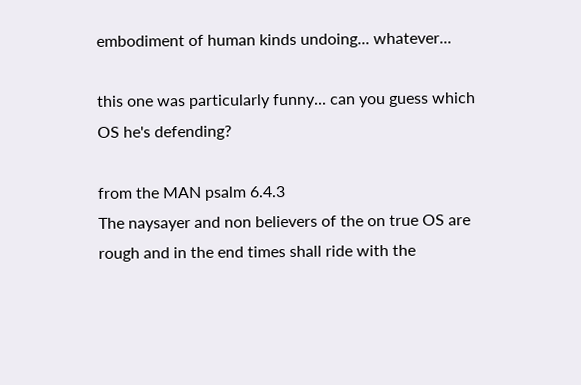embodiment of human kinds undoing... whatever...

this one was particularly funny... can you guess which OS he's defending?

from the MAN psalm 6.4.3
The naysayer and non believers of the on true OS are rough and in the end times shall ride with the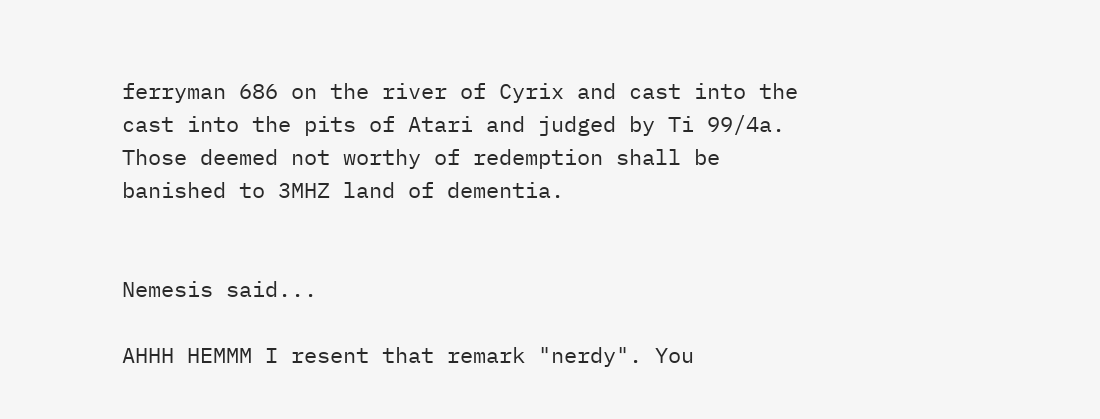ferryman 686 on the river of Cyrix and cast into the cast into the pits of Atari and judged by Ti 99/4a. Those deemed not worthy of redemption shall be banished to 3MHZ land of dementia.


Nemesis said...

AHHH HEMMM I resent that remark "nerdy". You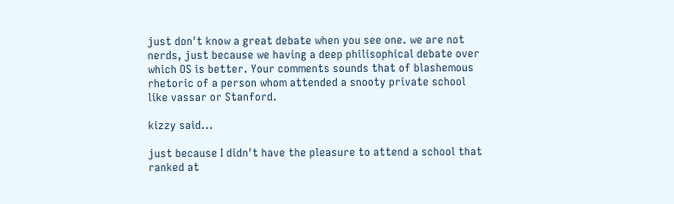just don't know a great debate when you see one. we are not nerds, just because we having a deep philisophical debate over which OS is better. Your comments sounds that of blashemous rhetoric of a person whom attended a snooty private school like vassar or Stanford.

kizzy said...

just because I didn't have the pleasure to attend a school that ranked at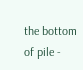the bottom of pile -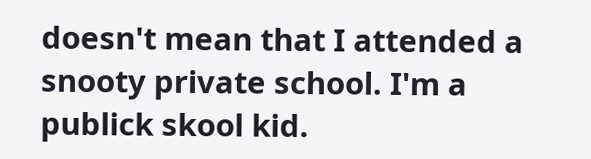doesn't mean that I attended a snooty private school. I'm a publick skool kid.